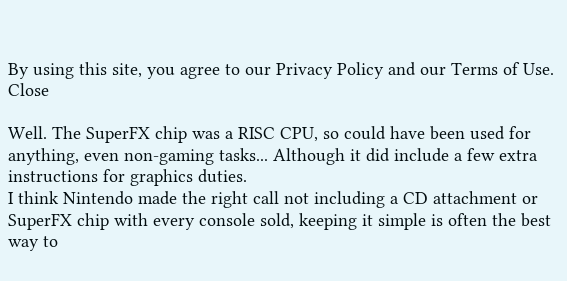By using this site, you agree to our Privacy Policy and our Terms of Use. Close

Well. The SuperFX chip was a RISC CPU, so could have been used for anything, even non-gaming tasks... Although it did include a few extra instructions for graphics duties.
I think Nintendo made the right call not including a CD attachment or SuperFX chip with every console sold, keeping it simple is often the best way to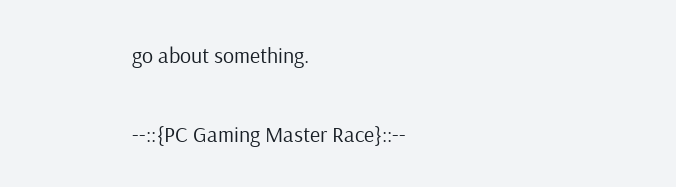go about something.

--::{PC Gaming Master Race}::--